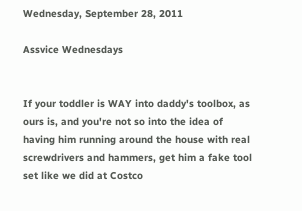Wednesday, September 28, 2011

Assvice Wednesdays


If your toddler is WAY into daddy's toolbox, as ours is, and you're not so into the idea of having him running around the house with real screwdrivers and hammers, get him a fake tool set like we did at Costco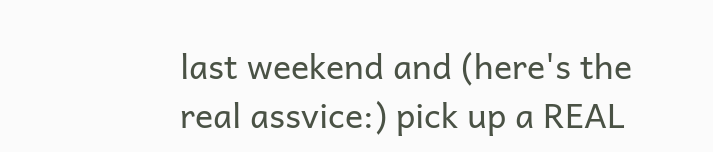last weekend and (here's the real assvice:) pick up a REAL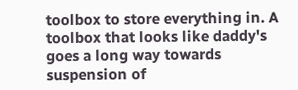toolbox to store everything in. A toolbox that looks like daddy's goes a long way towards suspension of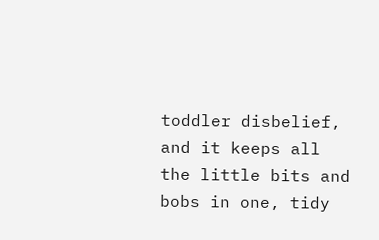toddler disbelief, and it keeps all the little bits and bobs in one, tidy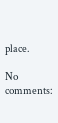place.

No comments: